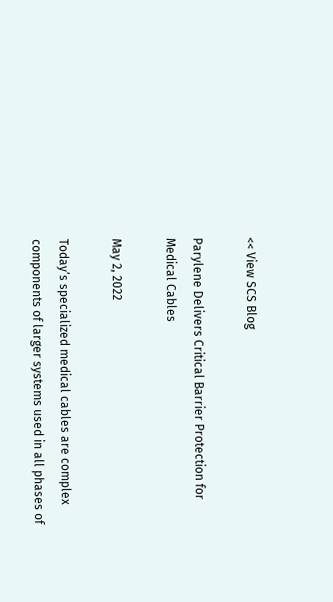<< View SCS Blog

Parylene Delivers Critical Barrier Protection for Medical Cables

May 2, 2022

Today’s specialized medical cables are complex components of larger systems used in all phases of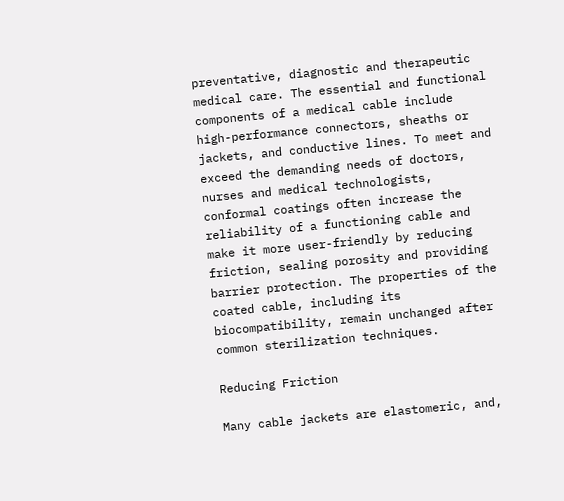preventative, diagnostic and therapeutic medical care. The essential and functional components of a medical cable include high-performance connectors, sheaths or jackets, and conductive lines. To meet and exceed the demanding needs of doctors, nurses and medical technologists, conformal coatings often increase the reliability of a functioning cable and make it more user-friendly by reducing friction, sealing porosity and providing barrier protection. The properties of the coated cable, including its biocompatibility, remain unchanged after common sterilization techniques.

Reducing Friction

Many cable jackets are elastomeric, and,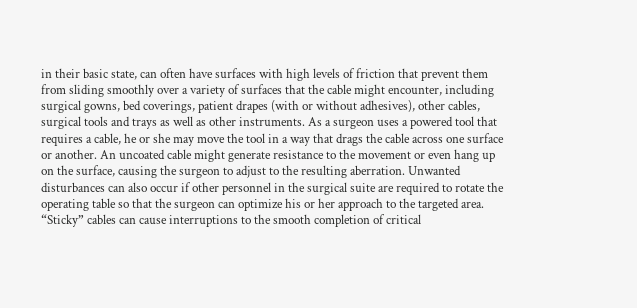in their basic state, can often have surfaces with high levels of friction that prevent them from sliding smoothly over a variety of surfaces that the cable might encounter, including surgical gowns, bed coverings, patient drapes (with or without adhesives), other cables, surgical tools and trays as well as other instruments. As a surgeon uses a powered tool that requires a cable, he or she may move the tool in a way that drags the cable across one surface or another. An uncoated cable might generate resistance to the movement or even hang up on the surface, causing the surgeon to adjust to the resulting aberration. Unwanted disturbances can also occur if other personnel in the surgical suite are required to rotate the operating table so that the surgeon can optimize his or her approach to the targeted area. “Sticky” cables can cause interruptions to the smooth completion of critical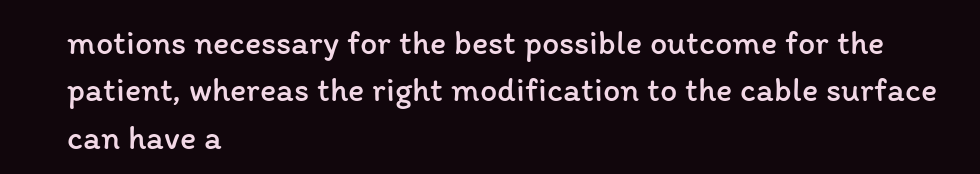motions necessary for the best possible outcome for the patient, whereas the right modification to the cable surface can have a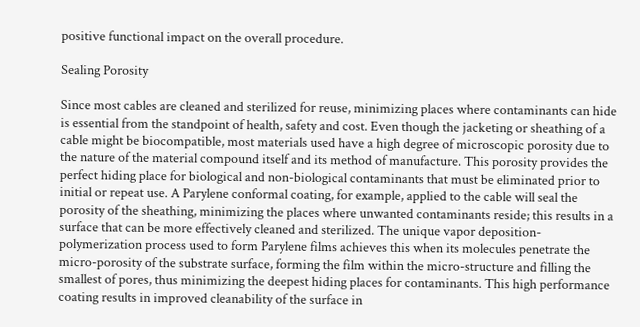positive functional impact on the overall procedure.

Sealing Porosity

Since most cables are cleaned and sterilized for reuse, minimizing places where contaminants can hide is essential from the standpoint of health, safety and cost. Even though the jacketing or sheathing of a cable might be biocompatible, most materials used have a high degree of microscopic porosity due to the nature of the material compound itself and its method of manufacture. This porosity provides the perfect hiding place for biological and non-biological contaminants that must be eliminated prior to initial or repeat use. A Parylene conformal coating, for example, applied to the cable will seal the porosity of the sheathing, minimizing the places where unwanted contaminants reside; this results in a surface that can be more effectively cleaned and sterilized. The unique vapor deposition-polymerization process used to form Parylene films achieves this when its molecules penetrate the micro-porosity of the substrate surface, forming the film within the micro-structure and filling the smallest of pores, thus minimizing the deepest hiding places for contaminants. This high performance coating results in improved cleanability of the surface in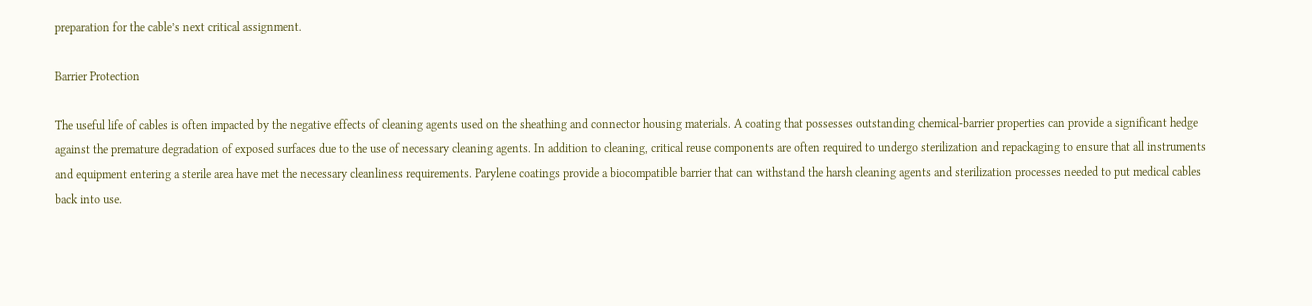preparation for the cable’s next critical assignment.

Barrier Protection

The useful life of cables is often impacted by the negative effects of cleaning agents used on the sheathing and connector housing materials. A coating that possesses outstanding chemical-barrier properties can provide a significant hedge against the premature degradation of exposed surfaces due to the use of necessary cleaning agents. In addition to cleaning, critical reuse components are often required to undergo sterilization and repackaging to ensure that all instruments and equipment entering a sterile area have met the necessary cleanliness requirements. Parylene coatings provide a biocompatible barrier that can withstand the harsh cleaning agents and sterilization processes needed to put medical cables back into use.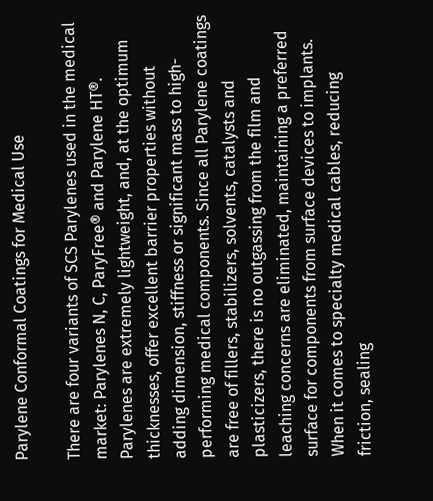Parylene Conformal Coatings for Medical Use

There are four variants of SCS Parylenes used in the medical market: Parylenes N, C, ParyFree® and Parylene HT®. Parylenes are extremely lightweight, and, at the optimum thicknesses, offer excellent barrier properties without adding dimension, stiffness or significant mass to high-performing medical components. Since all Parylene coatings are free of fillers, stabilizers, solvents, catalysts and plasticizers, there is no outgassing from the film and leaching concerns are eliminated, maintaining a preferred surface for components from surface devices to implants.  When it comes to specialty medical cables, reducing friction, sealing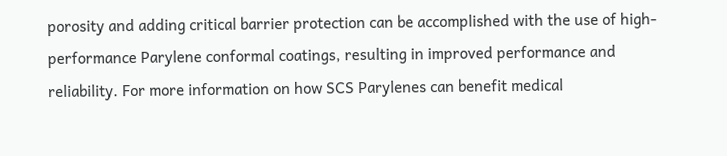porosity and adding critical barrier protection can be accomplished with the use of high-performance Parylene conformal coatings, resulting in improved performance and reliability. For more information on how SCS Parylenes can benefit medical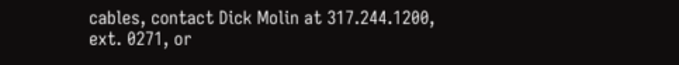cables, contact Dick Molin at 317.244.1200, ext. 0271, or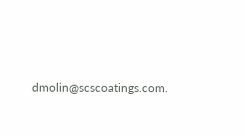dmolin@scscoatings.com.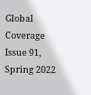Global Coverage Issue 91, Spring 2022